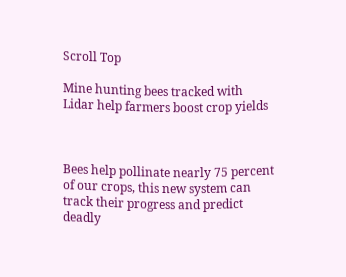Scroll Top

Mine hunting bees tracked with Lidar help farmers boost crop yields



Bees help pollinate nearly 75 percent of our crops, this new system can track their progress and predict deadly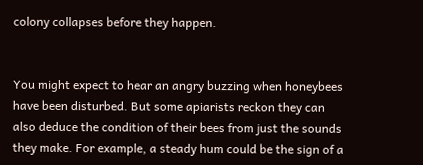colony collapses before they happen.


You might expect to hear an angry buzzing when honeybees have been disturbed. But some apiarists reckon they can also deduce the condition of their bees from just the sounds they make. For example, a steady hum could be the sign of a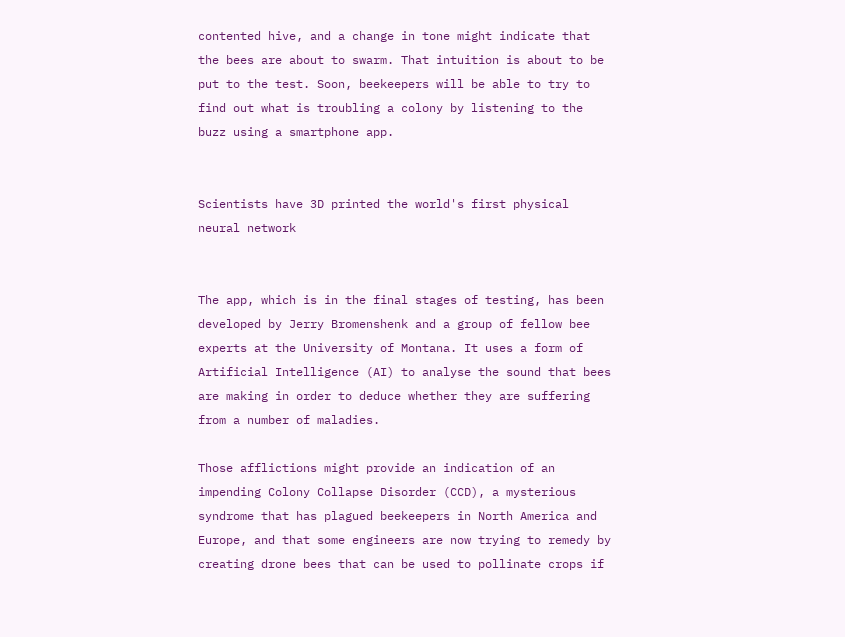contented hive, and a change in tone might indicate that the bees are about to swarm. That intuition is about to be put to the test. Soon, beekeepers will be able to try to find out what is troubling a colony by listening to the buzz using a smartphone app.


Scientists have 3D printed the world's first physical neural network


The app, which is in the final stages of testing, has been developed by Jerry Bromenshenk and a group of fellow bee experts at the University of Montana. It uses a form of Artificial Intelligence (AI) to analyse the sound that bees are making in order to deduce whether they are suffering from a number of maladies.

Those afflictions might provide an indication of an impending Colony Collapse Disorder (CCD), a mysterious syndrome that has plagued beekeepers in North America and Europe, and that some engineers are now trying to remedy by creating drone bees that can be used to pollinate crops if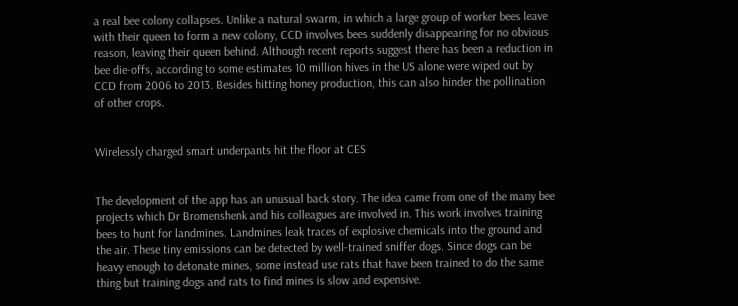a real bee colony collapses. Unlike a natural swarm, in which a large group of worker bees leave with their queen to form a new colony, CCD involves bees suddenly disappearing for no obvious reason, leaving their queen behind. Although recent reports suggest there has been a reduction in bee die-offs, according to some estimates 10 million hives in the US alone were wiped out by CCD from 2006 to 2013. Besides hitting honey production, this can also hinder the pollination of other crops.


Wirelessly charged smart underpants hit the floor at CES


The development of the app has an unusual back story. The idea came from one of the many bee projects which Dr Bromenshenk and his colleagues are involved in. This work involves training bees to hunt for landmines. Landmines leak traces of explosive chemicals into the ground and the air. These tiny emissions can be detected by well-trained sniffer dogs. Since dogs can be heavy enough to detonate mines, some instead use rats that have been trained to do the same thing but training dogs and rats to find mines is slow and expensive.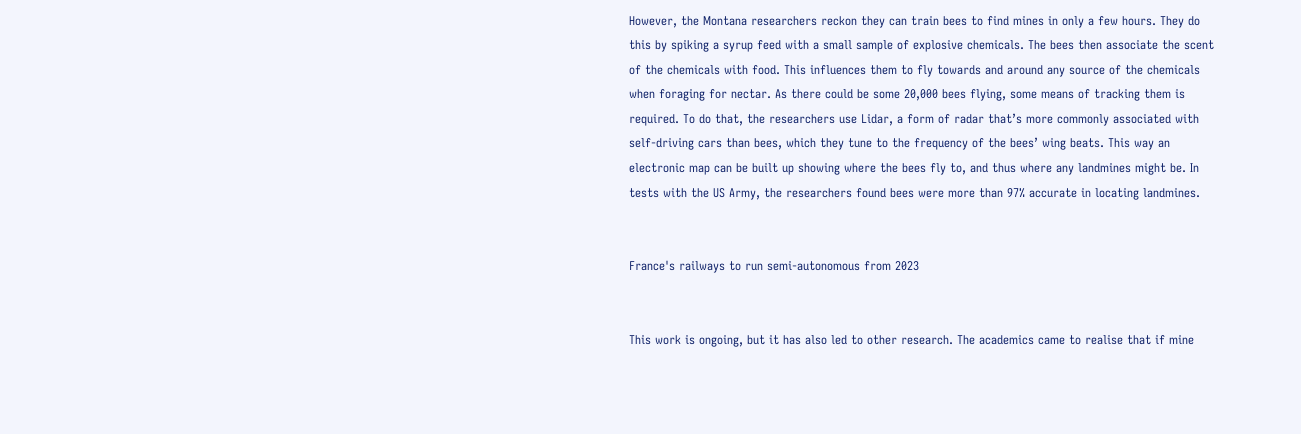However, the Montana researchers reckon they can train bees to find mines in only a few hours. They do this by spiking a syrup feed with a small sample of explosive chemicals. The bees then associate the scent of the chemicals with food. This influences them to fly towards and around any source of the chemicals when foraging for nectar. As there could be some 20,000 bees flying, some means of tracking them is required. To do that, the researchers use Lidar, a form of radar that’s more commonly associated with self-driving cars than bees, which they tune to the frequency of the bees’ wing beats. This way an electronic map can be built up showing where the bees fly to, and thus where any landmines might be. In tests with the US Army, the researchers found bees were more than 97% accurate in locating landmines.


France's railways to run semi-autonomous from 2023


This work is ongoing, but it has also led to other research. The academics came to realise that if mine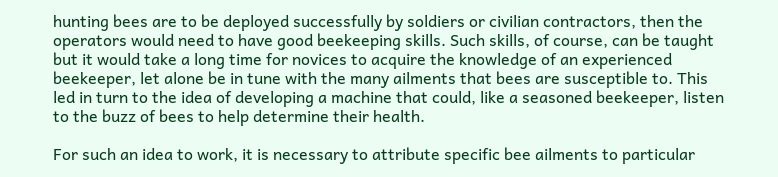hunting bees are to be deployed successfully by soldiers or civilian contractors, then the operators would need to have good beekeeping skills. Such skills, of course, can be taught but it would take a long time for novices to acquire the knowledge of an experienced beekeeper, let alone be in tune with the many ailments that bees are susceptible to. This led in turn to the idea of developing a machine that could, like a seasoned beekeeper, listen to the buzz of bees to help determine their health.

For such an idea to work, it is necessary to attribute specific bee ailments to particular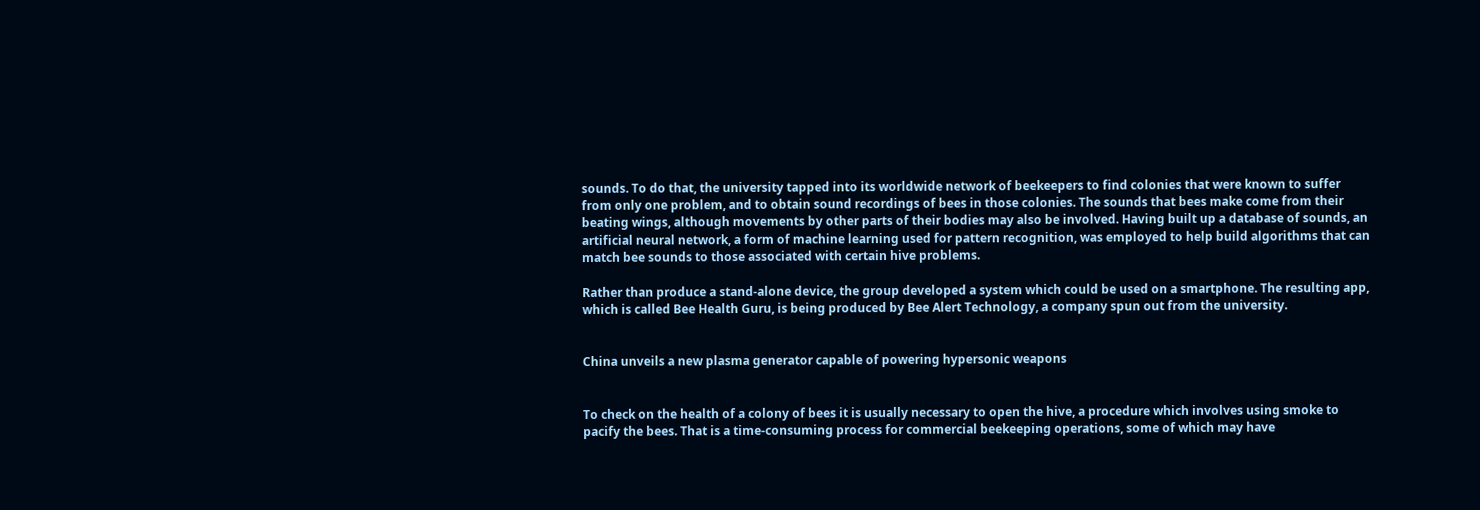sounds. To do that, the university tapped into its worldwide network of beekeepers to find colonies that were known to suffer from only one problem, and to obtain sound recordings of bees in those colonies. The sounds that bees make come from their beating wings, although movements by other parts of their bodies may also be involved. Having built up a database of sounds, an artificial neural network, a form of machine learning used for pattern recognition, was employed to help build algorithms that can match bee sounds to those associated with certain hive problems.

Rather than produce a stand-alone device, the group developed a system which could be used on a smartphone. The resulting app, which is called Bee Health Guru, is being produced by Bee Alert Technology, a company spun out from the university.


China unveils a new plasma generator capable of powering hypersonic weapons


To check on the health of a colony of bees it is usually necessary to open the hive, a procedure which involves using smoke to pacify the bees. That is a time-consuming process for commercial beekeeping operations, some of which may have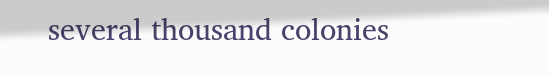several thousand colonies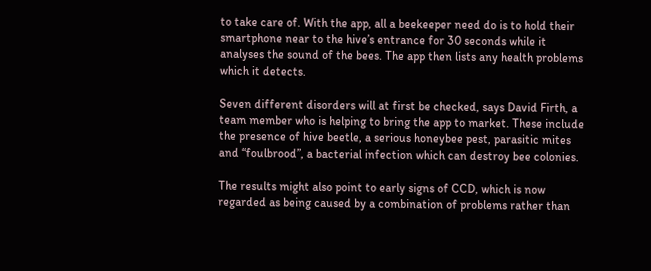to take care of. With the app, all a beekeeper need do is to hold their smartphone near to the hive’s entrance for 30 seconds while it analyses the sound of the bees. The app then lists any health problems which it detects.

Seven different disorders will at first be checked, says David Firth, a team member who is helping to bring the app to market. These include the presence of hive beetle, a serious honeybee pest, parasitic mites and “foulbrood”, a bacterial infection which can destroy bee colonies.

The results might also point to early signs of CCD, which is now regarded as being caused by a combination of problems rather than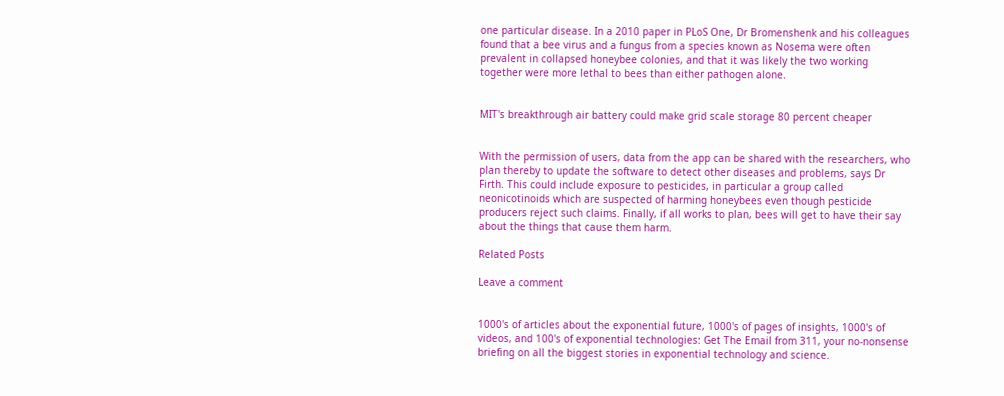one particular disease. In a 2010 paper in PLoS One, Dr Bromenshenk and his colleagues found that a bee virus and a fungus from a species known as Nosema were often prevalent in collapsed honeybee colonies, and that it was likely the two working together were more lethal to bees than either pathogen alone.


MIT's breakthrough air battery could make grid scale storage 80 percent cheaper


With the permission of users, data from the app can be shared with the researchers, who plan thereby to update the software to detect other diseases and problems, says Dr Firth. This could include exposure to pesticides, in particular a group called neonicotinoids which are suspected of harming honeybees even though pesticide producers reject such claims. Finally, if all works to plan, bees will get to have their say about the things that cause them harm.

Related Posts

Leave a comment


1000's of articles about the exponential future, 1000's of pages of insights, 1000's of videos, and 100's of exponential technologies: Get The Email from 311, your no-nonsense briefing on all the biggest stories in exponential technology and science.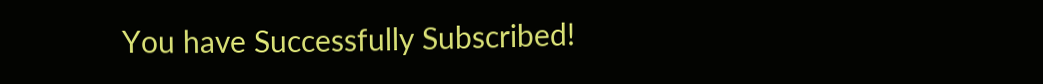You have Successfully Subscribed!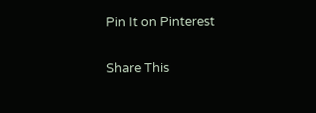Pin It on Pinterest

Share This